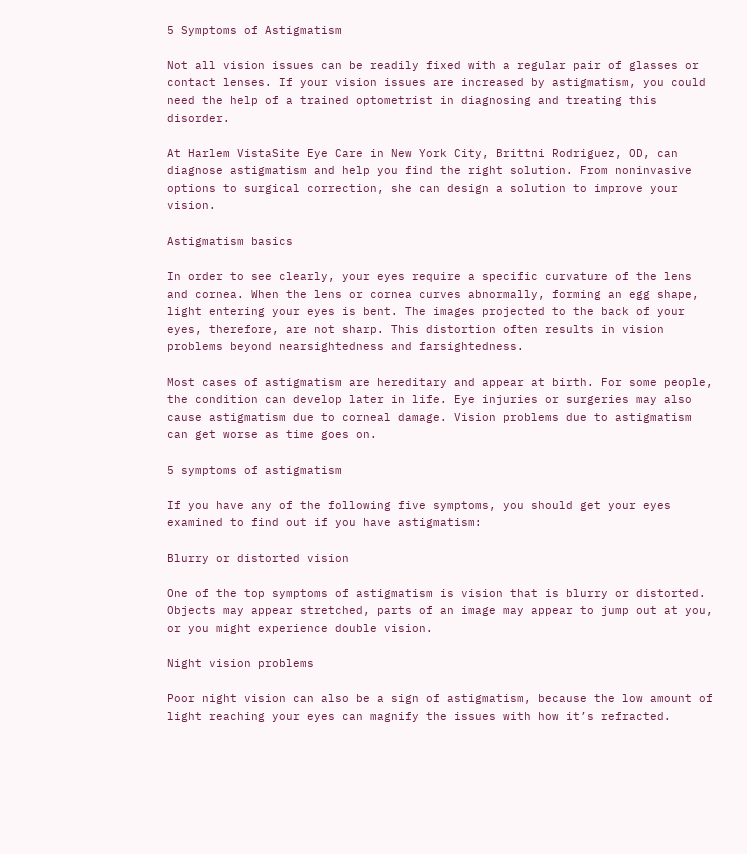5 Symptoms of Astigmatism

Not all vision issues can be readily fixed with a regular pair of glasses or contact lenses. If your vision issues are increased by astigmatism, you could need the help of a trained optometrist in diagnosing and treating this disorder.

At Harlem VistaSite Eye Care in New York City, Brittni Rodriguez, OD, can diagnose astigmatism and help you find the right solution. From noninvasive options to surgical correction, she can design a solution to improve your vision.

Astigmatism basics

In order to see clearly, your eyes require a specific curvature of the lens and cornea. When the lens or cornea curves abnormally, forming an egg shape, light entering your eyes is bent. The images projected to the back of your eyes, therefore, are not sharp. This distortion often results in vision problems beyond nearsightedness and farsightedness.

Most cases of astigmatism are hereditary and appear at birth. For some people, the condition can develop later in life. Eye injuries or surgeries may also cause astigmatism due to corneal damage. Vision problems due to astigmatism can get worse as time goes on.

5 symptoms of astigmatism

If you have any of the following five symptoms, you should get your eyes examined to find out if you have astigmatism:

Blurry or distorted vision

One of the top symptoms of astigmatism is vision that is blurry or distorted. Objects may appear stretched, parts of an image may appear to jump out at you, or you might experience double vision.

Night vision problems

Poor night vision can also be a sign of astigmatism, because the low amount of light reaching your eyes can magnify the issues with how it’s refracted.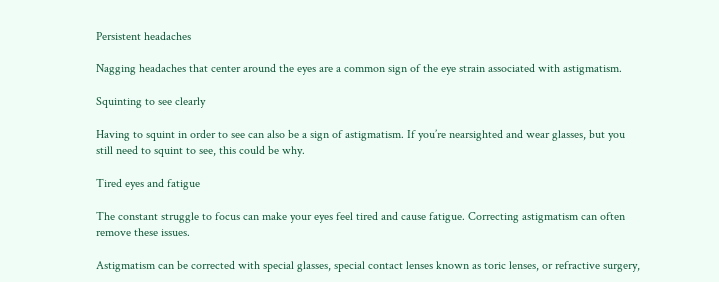Persistent headaches

Nagging headaches that center around the eyes are a common sign of the eye strain associated with astigmatism.

Squinting to see clearly

Having to squint in order to see can also be a sign of astigmatism. If you’re nearsighted and wear glasses, but you still need to squint to see, this could be why.

Tired eyes and fatigue

The constant struggle to focus can make your eyes feel tired and cause fatigue. Correcting astigmatism can often remove these issues.

Astigmatism can be corrected with special glasses, special contact lenses known as toric lenses, or refractive surgery,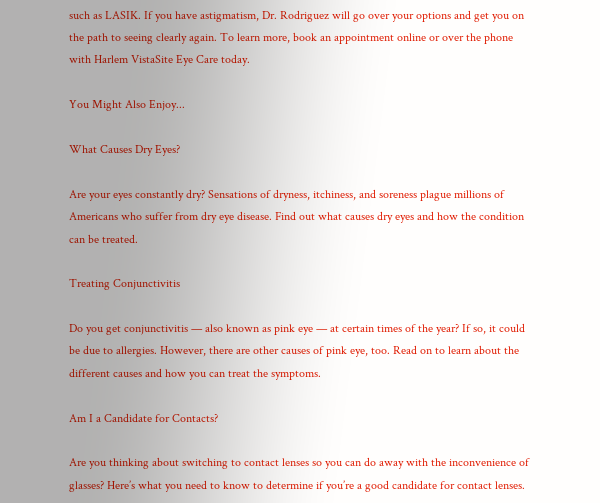such as LASIK. If you have astigmatism, Dr. Rodriguez will go over your options and get you on the path to seeing clearly again. To learn more, book an appointment online or over the phone with Harlem VistaSite Eye Care today.

You Might Also Enjoy...

What Causes Dry Eyes?

Are your eyes constantly dry? Sensations of dryness, itchiness, and soreness plague millions of Americans who suffer from dry eye disease. Find out what causes dry eyes and how the condition can be treated.

Treating Conjunctivitis

Do you get conjunctivitis — also known as pink eye — at certain times of the year? If so, it could be due to allergies. However, there are other causes of pink eye, too. Read on to learn about the different causes and how you can treat the symptoms.

Am I a Candidate for Contacts?

Are you thinking about switching to contact lenses so you can do away with the inconvenience of glasses? Here’s what you need to know to determine if you’re a good candidate for contact lenses.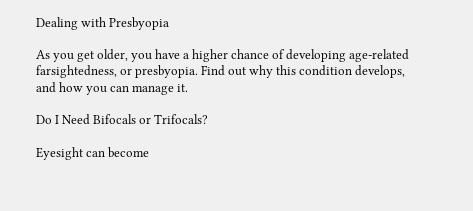Dealing with Presbyopia

As you get older, you have a higher chance of developing age-related farsightedness, or presbyopia. Find out why this condition develops, and how you can manage it.

Do I Need Bifocals or Trifocals?

Eyesight can become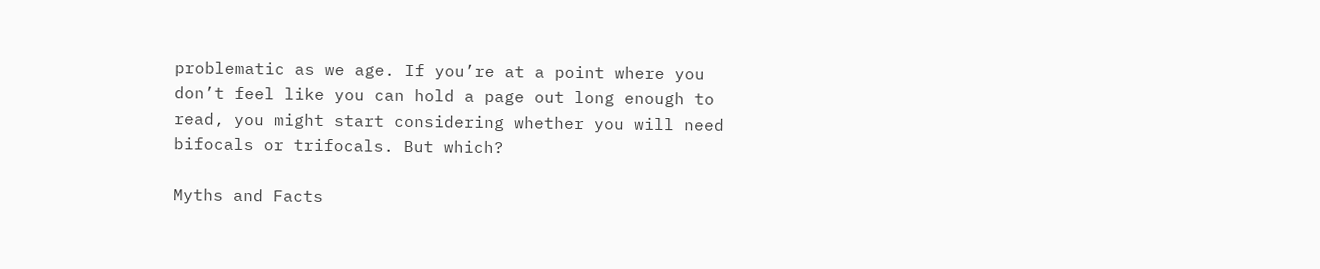problematic as we age. If you’re at a point where you don’t feel like you can hold a page out long enough to read, you might start considering whether you will need bifocals or trifocals. But which?

Myths and Facts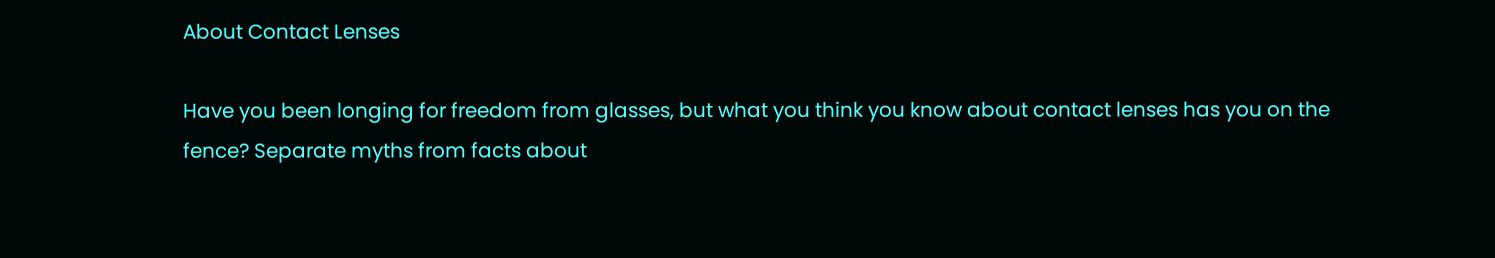About Contact Lenses

Have you been longing for freedom from glasses, but what you think you know about contact lenses has you on the fence? Separate myths from facts about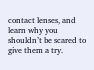contact lenses, and learn why you shouldn’t be scared to give them a try.